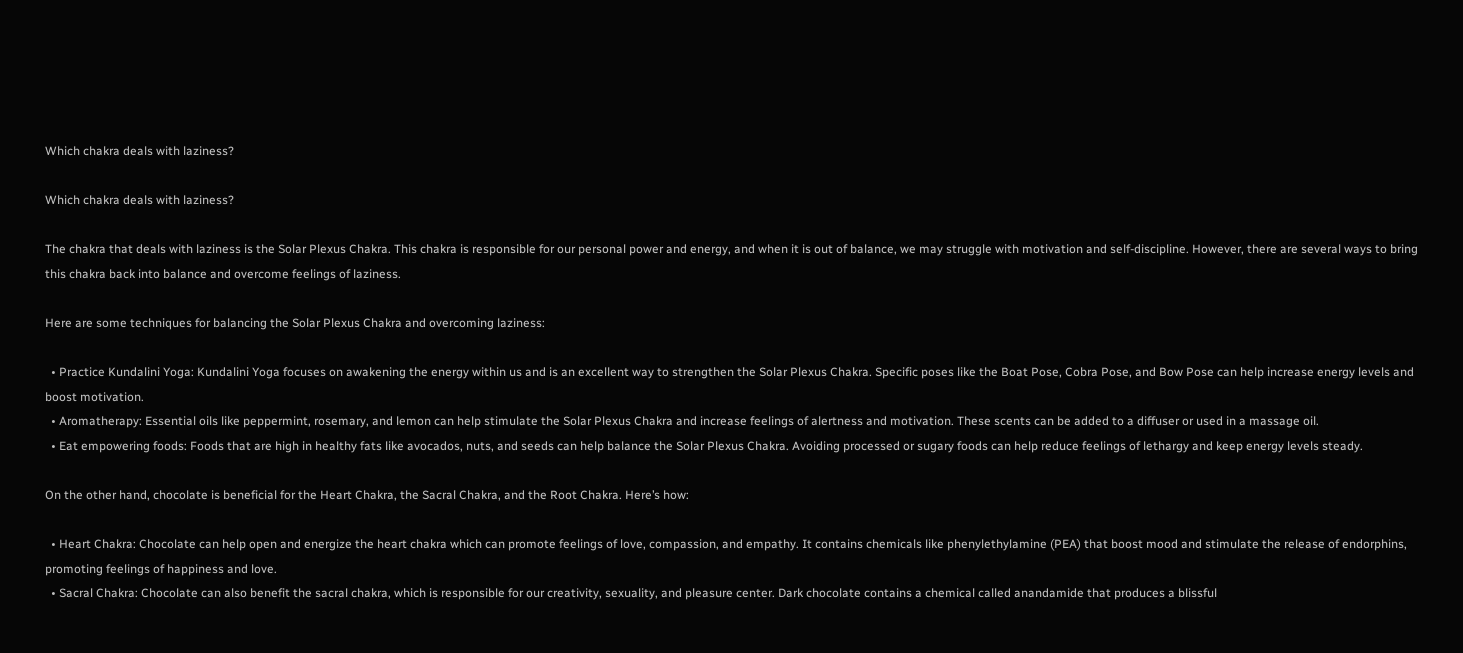Which chakra deals with laziness?

Which chakra deals with laziness?

The chakra that deals with laziness is the Solar Plexus Chakra. This chakra is responsible for our personal power and energy, and when it is out of balance, we may struggle with motivation and self-discipline. However, there are several ways to bring this chakra back into balance and overcome feelings of laziness.

Here are some techniques for balancing the Solar Plexus Chakra and overcoming laziness:

  • Practice Kundalini Yoga: Kundalini Yoga focuses on awakening the energy within us and is an excellent way to strengthen the Solar Plexus Chakra. Specific poses like the Boat Pose, Cobra Pose, and Bow Pose can help increase energy levels and boost motivation.
  • Aromatherapy: Essential oils like peppermint, rosemary, and lemon can help stimulate the Solar Plexus Chakra and increase feelings of alertness and motivation. These scents can be added to a diffuser or used in a massage oil.
  • Eat empowering foods: Foods that are high in healthy fats like avocados, nuts, and seeds can help balance the Solar Plexus Chakra. Avoiding processed or sugary foods can help reduce feelings of lethargy and keep energy levels steady.

On the other hand, chocolate is beneficial for the Heart Chakra, the Sacral Chakra, and the Root Chakra. Here’s how:

  • Heart Chakra: Chocolate can help open and energize the heart chakra which can promote feelings of love, compassion, and empathy. It contains chemicals like phenylethylamine (PEA) that boost mood and stimulate the release of endorphins, promoting feelings of happiness and love.
  • Sacral Chakra: Chocolate can also benefit the sacral chakra, which is responsible for our creativity, sexuality, and pleasure center. Dark chocolate contains a chemical called anandamide that produces a blissful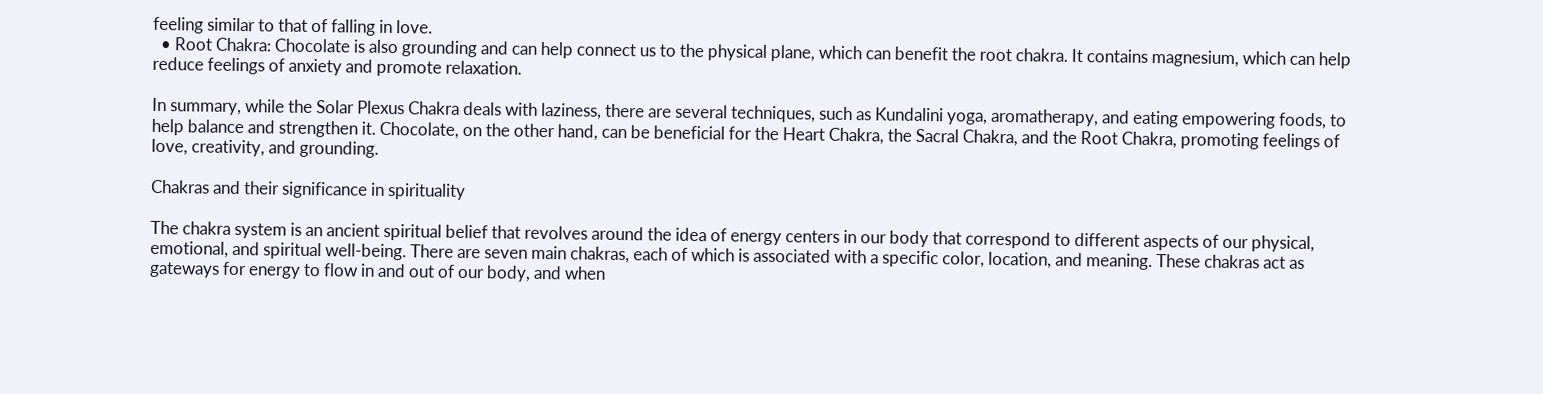feeling similar to that of falling in love.
  • Root Chakra: Chocolate is also grounding and can help connect us to the physical plane, which can benefit the root chakra. It contains magnesium, which can help reduce feelings of anxiety and promote relaxation.

In summary, while the Solar Plexus Chakra deals with laziness, there are several techniques, such as Kundalini yoga, aromatherapy, and eating empowering foods, to help balance and strengthen it. Chocolate, on the other hand, can be beneficial for the Heart Chakra, the Sacral Chakra, and the Root Chakra, promoting feelings of love, creativity, and grounding.

Chakras and their significance in spirituality

The chakra system is an ancient spiritual belief that revolves around the idea of energy centers in our body that correspond to different aspects of our physical, emotional, and spiritual well-being. There are seven main chakras, each of which is associated with a specific color, location, and meaning. These chakras act as gateways for energy to flow in and out of our body, and when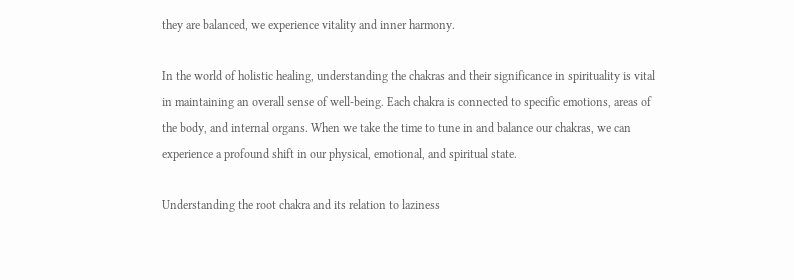they are balanced, we experience vitality and inner harmony.

In the world of holistic healing, understanding the chakras and their significance in spirituality is vital in maintaining an overall sense of well-being. Each chakra is connected to specific emotions, areas of the body, and internal organs. When we take the time to tune in and balance our chakras, we can experience a profound shift in our physical, emotional, and spiritual state.

Understanding the root chakra and its relation to laziness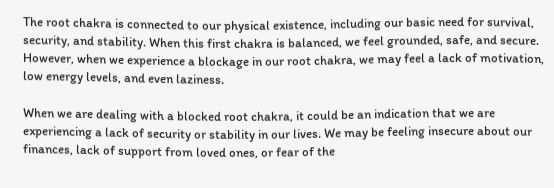The root chakra is connected to our physical existence, including our basic need for survival, security, and stability. When this first chakra is balanced, we feel grounded, safe, and secure. However, when we experience a blockage in our root chakra, we may feel a lack of motivation, low energy levels, and even laziness.

When we are dealing with a blocked root chakra, it could be an indication that we are experiencing a lack of security or stability in our lives. We may be feeling insecure about our finances, lack of support from loved ones, or fear of the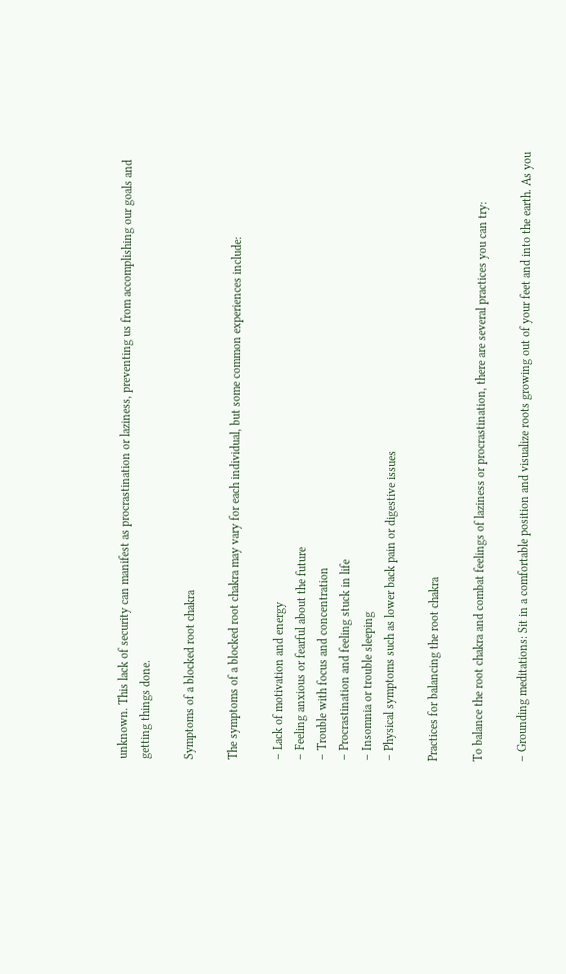unknown. This lack of security can manifest as procrastination or laziness, preventing us from accomplishing our goals and getting things done.

Symptoms of a blocked root chakra

The symptoms of a blocked root chakra may vary for each individual, but some common experiences include:

– Lack of motivation and energy
– Feeling anxious or fearful about the future
– Trouble with focus and concentration
– Procrastination and feeling stuck in life
– Insomnia or trouble sleeping
– Physical symptoms such as lower back pain or digestive issues

Practices for balancing the root chakra

To balance the root chakra and combat feelings of laziness or procrastination, there are several practices you can try:

– Grounding meditations: Sit in a comfortable position and visualize roots growing out of your feet and into the earth. As you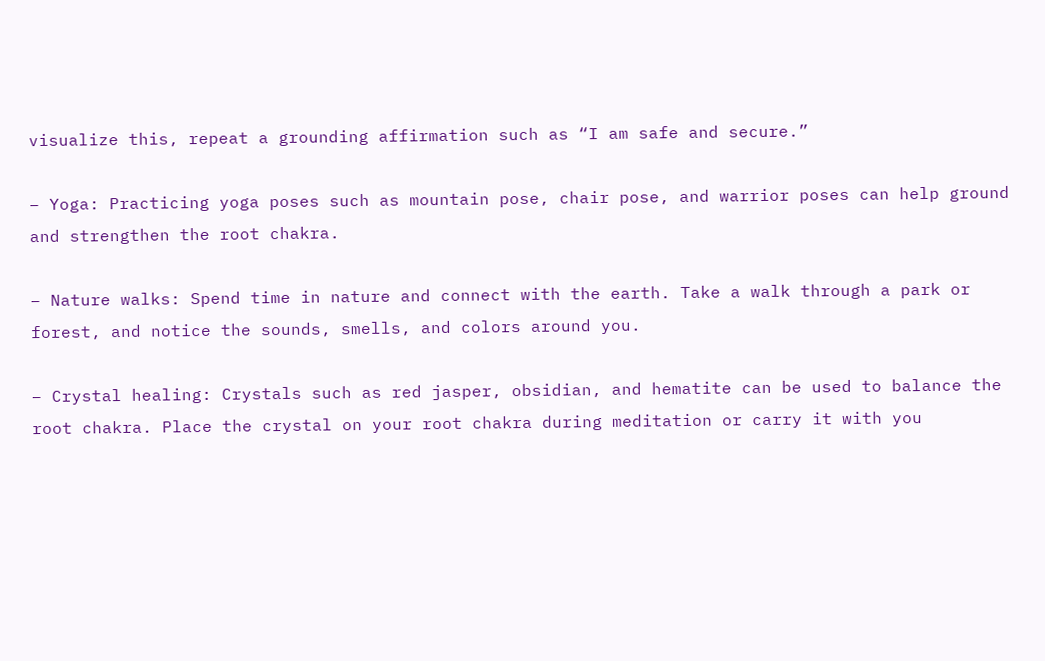visualize this, repeat a grounding affirmation such as “I am safe and secure.”

– Yoga: Practicing yoga poses such as mountain pose, chair pose, and warrior poses can help ground and strengthen the root chakra.

– Nature walks: Spend time in nature and connect with the earth. Take a walk through a park or forest, and notice the sounds, smells, and colors around you.

– Crystal healing: Crystals such as red jasper, obsidian, and hematite can be used to balance the root chakra. Place the crystal on your root chakra during meditation or carry it with you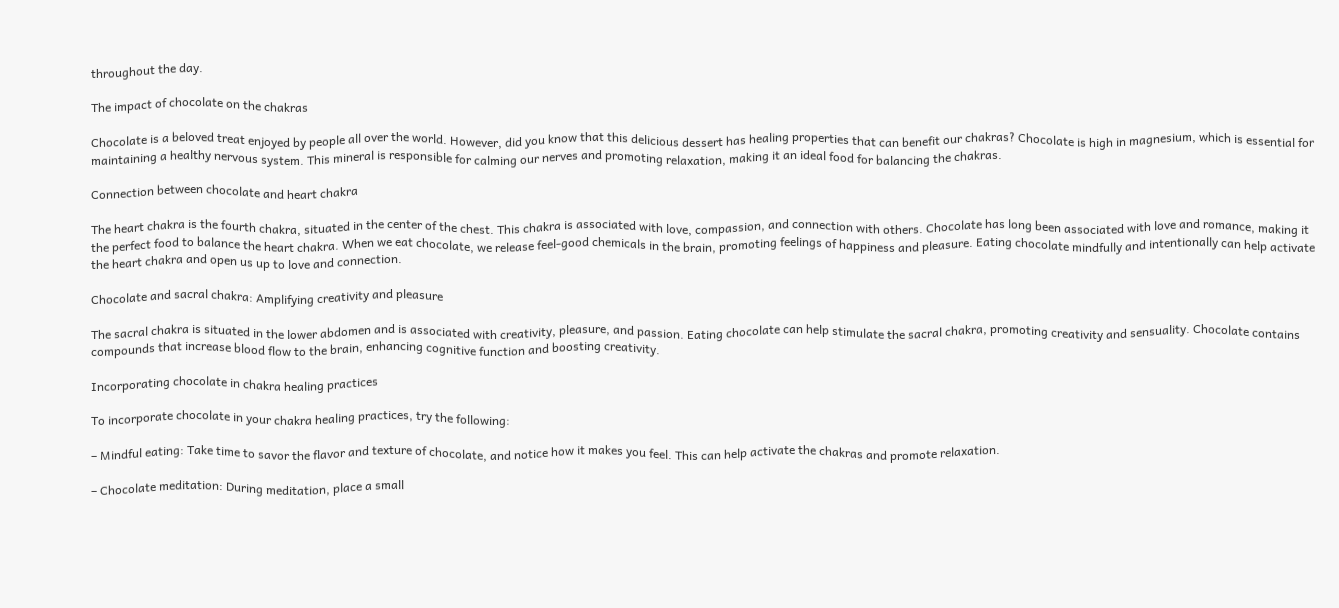throughout the day.

The impact of chocolate on the chakras

Chocolate is a beloved treat enjoyed by people all over the world. However, did you know that this delicious dessert has healing properties that can benefit our chakras? Chocolate is high in magnesium, which is essential for maintaining a healthy nervous system. This mineral is responsible for calming our nerves and promoting relaxation, making it an ideal food for balancing the chakras.

Connection between chocolate and heart chakra

The heart chakra is the fourth chakra, situated in the center of the chest. This chakra is associated with love, compassion, and connection with others. Chocolate has long been associated with love and romance, making it the perfect food to balance the heart chakra. When we eat chocolate, we release feel-good chemicals in the brain, promoting feelings of happiness and pleasure. Eating chocolate mindfully and intentionally can help activate the heart chakra and open us up to love and connection.

Chocolate and sacral chakra: Amplifying creativity and pleasure

The sacral chakra is situated in the lower abdomen and is associated with creativity, pleasure, and passion. Eating chocolate can help stimulate the sacral chakra, promoting creativity and sensuality. Chocolate contains compounds that increase blood flow to the brain, enhancing cognitive function and boosting creativity.

Incorporating chocolate in chakra healing practices

To incorporate chocolate in your chakra healing practices, try the following:

– Mindful eating: Take time to savor the flavor and texture of chocolate, and notice how it makes you feel. This can help activate the chakras and promote relaxation.

– Chocolate meditation: During meditation, place a small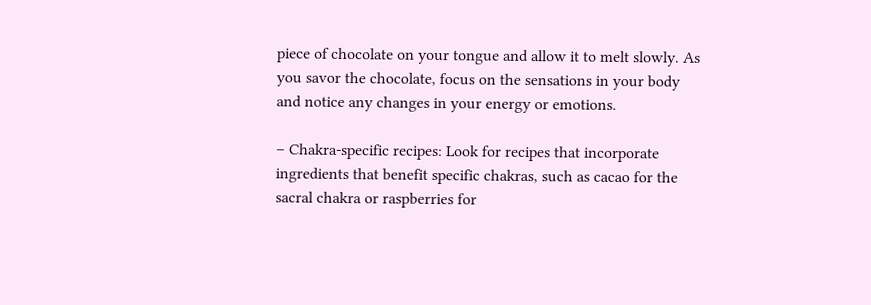piece of chocolate on your tongue and allow it to melt slowly. As you savor the chocolate, focus on the sensations in your body and notice any changes in your energy or emotions.

– Chakra-specific recipes: Look for recipes that incorporate ingredients that benefit specific chakras, such as cacao for the sacral chakra or raspberries for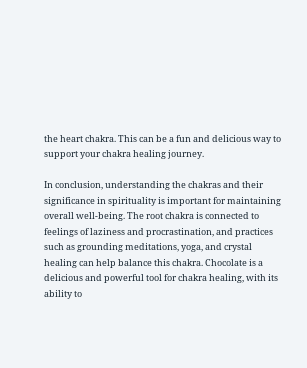the heart chakra. This can be a fun and delicious way to support your chakra healing journey.

In conclusion, understanding the chakras and their significance in spirituality is important for maintaining overall well-being. The root chakra is connected to feelings of laziness and procrastination, and practices such as grounding meditations, yoga, and crystal healing can help balance this chakra. Chocolate is a delicious and powerful tool for chakra healing, with its ability to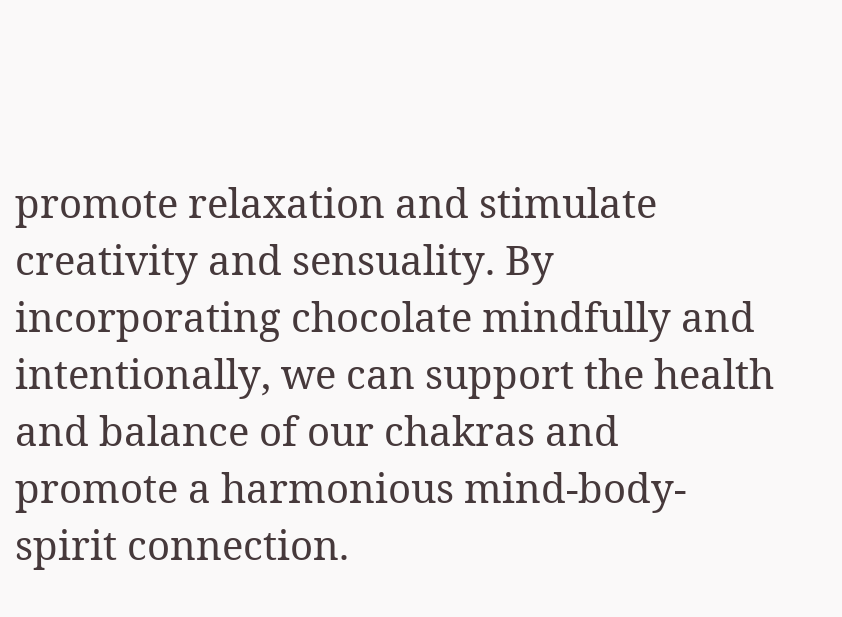promote relaxation and stimulate creativity and sensuality. By incorporating chocolate mindfully and intentionally, we can support the health and balance of our chakras and promote a harmonious mind-body-spirit connection.